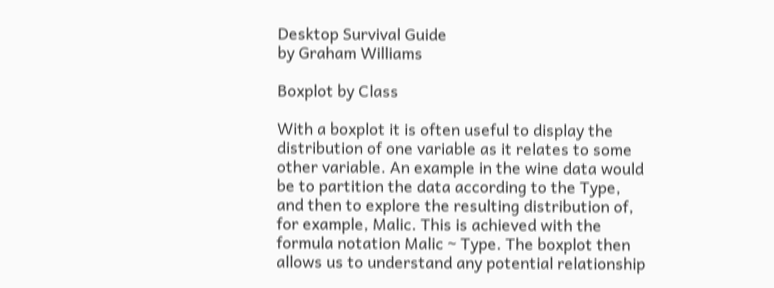Desktop Survival Guide
by Graham Williams

Boxplot by Class

With a boxplot it is often useful to display the distribution of one variable as it relates to some other variable. An example in the wine data would be to partition the data according to the Type, and then to explore the resulting distribution of, for example, Malic. This is achieved with the formula notation Malic ~ Type. The boxplot then allows us to understand any potential relationship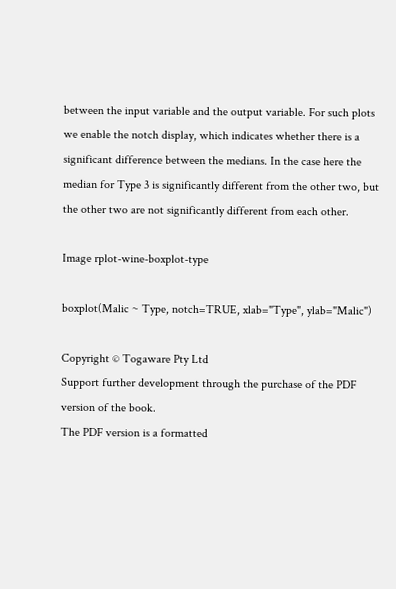between the input variable and the output variable. For such plots we enable the notch display, which indicates whether there is a significant difference between the medians. In the case here the median for Type 3 is significantly different from the other two, but the other two are not significantly different from each other.

Image rplot-wine-boxplot-type

boxplot(Malic ~ Type, notch=TRUE, xlab="Type", ylab="Malic")

Copyright © Togaware Pty Ltd
Support further development through the purchase of the PDF version of the book.
The PDF version is a formatted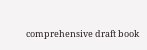comprehensive draft book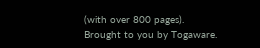(with over 800 pages).
Brought to you by Togaware.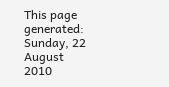This page generated: Sunday, 22 August 2010